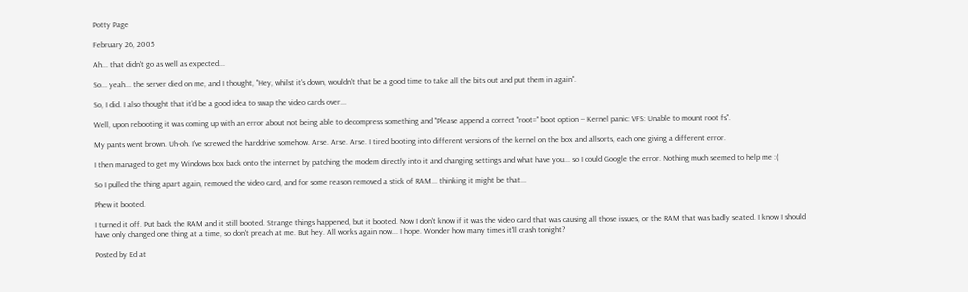Potty Page

February 26, 2005

Ah... that didn't go as well as expected...

So... yeah... the server died on me, and I thought, "Hey, whilst it's down, wouldn't that be a good time to take all the bits out and put them in again".

So, I did. I also thought that it'd be a good idea to swap the video cards over...

Well, upon rebooting it was coming up with an error about not being able to decompress something and "Please append a correct "root=" boot option -- Kernel panic: VFS: Unable to mount root fs".

My pants went brown. Uh-oh. I've screwed the harddrive somehow. Arse. Arse. Arse. I tired booting into different versions of the kernel on the box and allsorts, each one giving a different error.

I then managed to get my Windows box back onto the internet by patching the modem directly into it and changing settings and what have you... so I could Google the error. Nothing much seemed to help me :(

So I pulled the thing apart again, removed the video card, and for some reason removed a stick of RAM... thinking it might be that...

Phew it booted.

I turned it off. Put back the RAM and it still booted. Strange things happened, but it booted. Now I don't know if it was the video card that was causing all those issues, or the RAM that was badly seated. I know I should have only changed one thing at a time, so don't preach at me. But hey. All works again now... I hope. Wonder how many times it'll crash tonight?

Posted by Ed at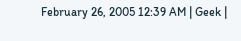February 26, 2005 12:39 AM | Geek |